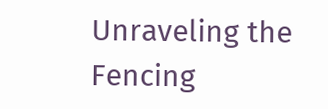Unraveling the Fencing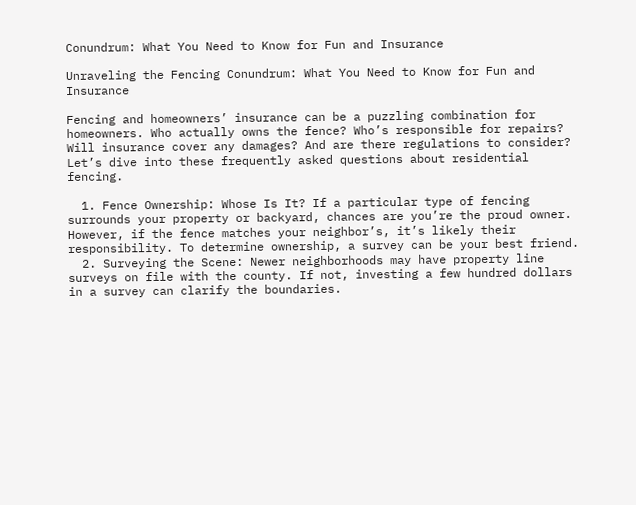Conundrum: What You Need to Know for Fun and Insurance

Unraveling the Fencing Conundrum: What You Need to Know for Fun and Insurance

Fencing and homeowners’ insurance can be a puzzling combination for homeowners. Who actually owns the fence? Who’s responsible for repairs? Will insurance cover any damages? And are there regulations to consider? Let’s dive into these frequently asked questions about residential fencing.

  1. Fence Ownership: Whose Is It? If a particular type of fencing surrounds your property or backyard, chances are you’re the proud owner. However, if the fence matches your neighbor’s, it’s likely their responsibility. To determine ownership, a survey can be your best friend.
  2. Surveying the Scene: Newer neighborhoods may have property line surveys on file with the county. If not, investing a few hundred dollars in a survey can clarify the boundaries.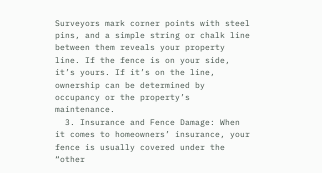Surveyors mark corner points with steel pins, and a simple string or chalk line between them reveals your property line. If the fence is on your side, it’s yours. If it’s on the line, ownership can be determined by occupancy or the property’s maintenance.
  3. Insurance and Fence Damage: When it comes to homeowners’ insurance, your fence is usually covered under the “other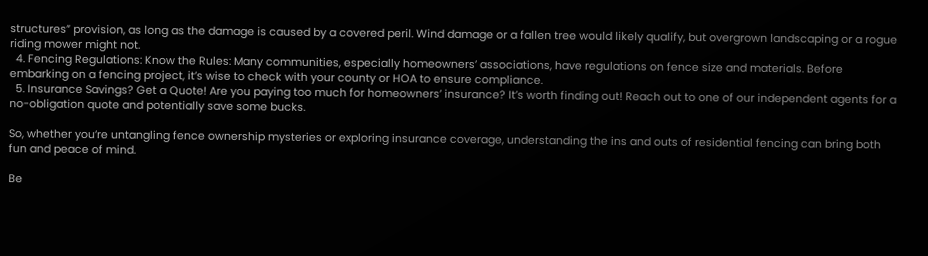structures” provision, as long as the damage is caused by a covered peril. Wind damage or a fallen tree would likely qualify, but overgrown landscaping or a rogue riding mower might not.
  4. Fencing Regulations: Know the Rules: Many communities, especially homeowners’ associations, have regulations on fence size and materials. Before embarking on a fencing project, it’s wise to check with your county or HOA to ensure compliance.
  5. Insurance Savings? Get a Quote! Are you paying too much for homeowners’ insurance? It’s worth finding out! Reach out to one of our independent agents for a no-obligation quote and potentially save some bucks.

So, whether you’re untangling fence ownership mysteries or exploring insurance coverage, understanding the ins and outs of residential fencing can bring both fun and peace of mind.

Be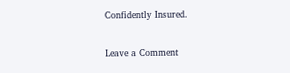Confidently Insured.


Leave a Comment